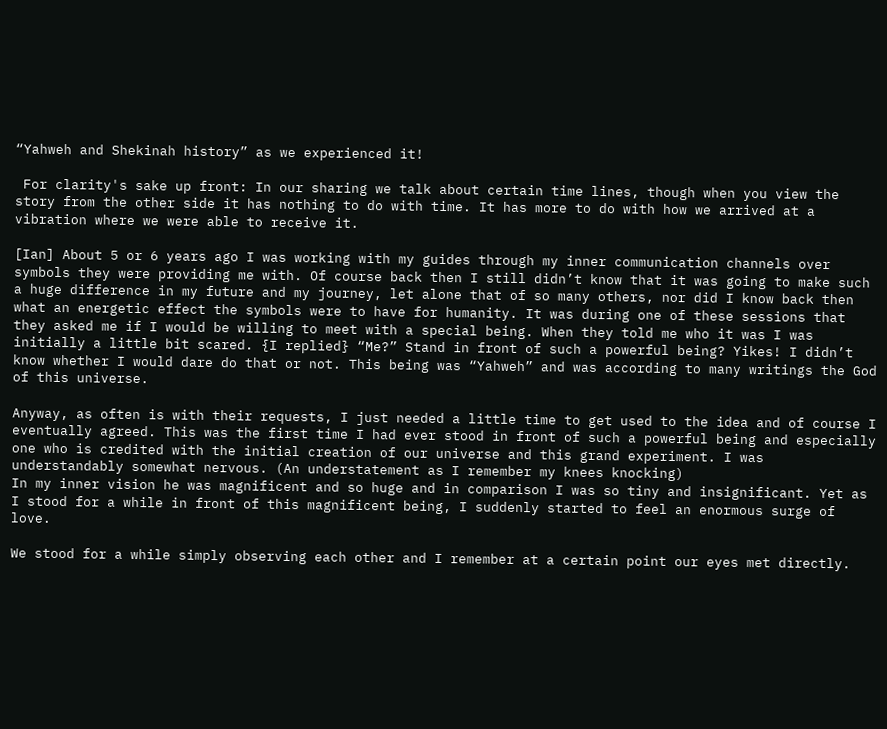“Yahweh and Shekinah history” as we experienced it!

 For clarity's sake up front: In our sharing we talk about certain time lines, though when you view the story from the other side it has nothing to do with time. It has more to do with how we arrived at a vibration where we were able to receive it.

[Ian] About 5 or 6 years ago I was working with my guides through my inner communication channels over symbols they were providing me with. Of course back then I still didn’t know that it was going to make such a huge difference in my future and my journey, let alone that of so many others, nor did I know back then what an energetic effect the symbols were to have for humanity. It was during one of these sessions that they asked me if I would be willing to meet with a special being. When they told me who it was I was initially a little bit scared. {I replied} “Me?” Stand in front of such a powerful being? Yikes! I didn’t know whether I would dare do that or not. This being was “Yahweh” and was according to many writings the God of this universe.

Anyway, as often is with their requests, I just needed a little time to get used to the idea and of course I eventually agreed. This was the first time I had ever stood in front of such a powerful being and especially one who is credited with the initial creation of our universe and this grand experiment. I was understandably somewhat nervous. (An understatement as I remember my knees knocking)
In my inner vision he was magnificent and so huge and in comparison I was so tiny and insignificant. Yet as I stood for a while in front of this magnificent being, I suddenly started to feel an enormous surge of love.

We stood for a while simply observing each other and I remember at a certain point our eyes met directly.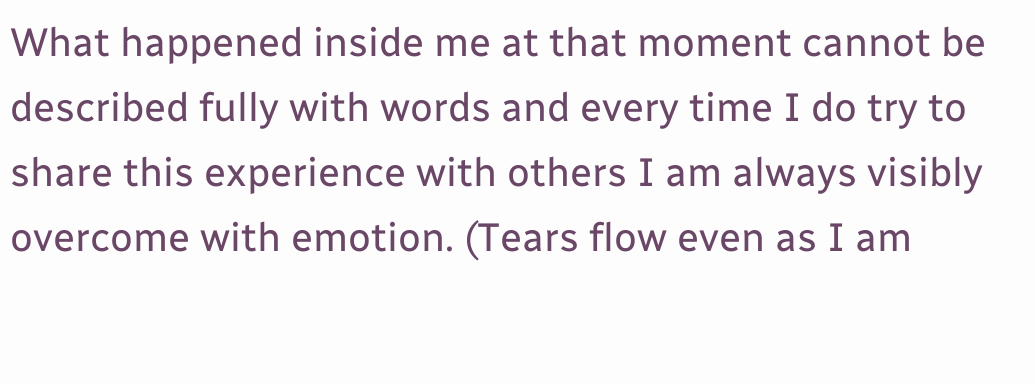What happened inside me at that moment cannot be described fully with words and every time I do try to share this experience with others I am always visibly overcome with emotion. (Tears flow even as I am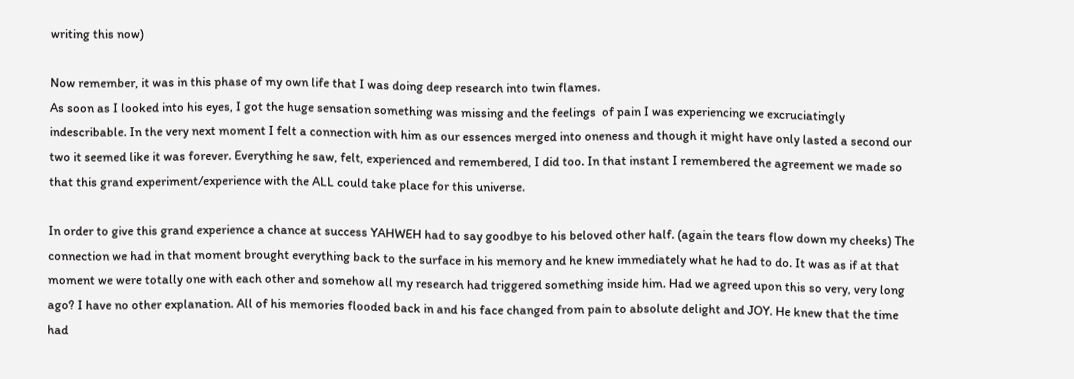writing this now)

Now remember, it was in this phase of my own life that I was doing deep research into twin flames.
As soon as I looked into his eyes, I got the huge sensation something was missing and the feelings  of pain I was experiencing we excruciatingly indescribable. In the very next moment I felt a connection with him as our essences merged into oneness and though it might have only lasted a second our two it seemed like it was forever. Everything he saw, felt, experienced and remembered, I did too. In that instant I remembered the agreement we made so that this grand experiment/experience with the ALL could take place for this universe.

In order to give this grand experience a chance at success YAHWEH had to say goodbye to his beloved other half. (again the tears flow down my cheeks) The connection we had in that moment brought everything back to the surface in his memory and he knew immediately what he had to do. It was as if at that moment we were totally one with each other and somehow all my research had triggered something inside him. Had we agreed upon this so very, very long ago? I have no other explanation. All of his memories flooded back in and his face changed from pain to absolute delight and JOY. He knew that the time had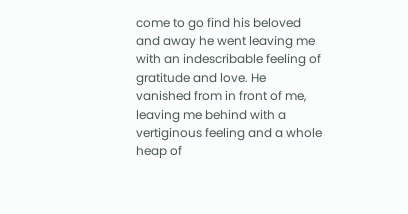come to go find his beloved and away he went leaving me with an indescribable feeling of gratitude and love. He vanished from in front of me, leaving me behind with a vertiginous feeling and a whole heap of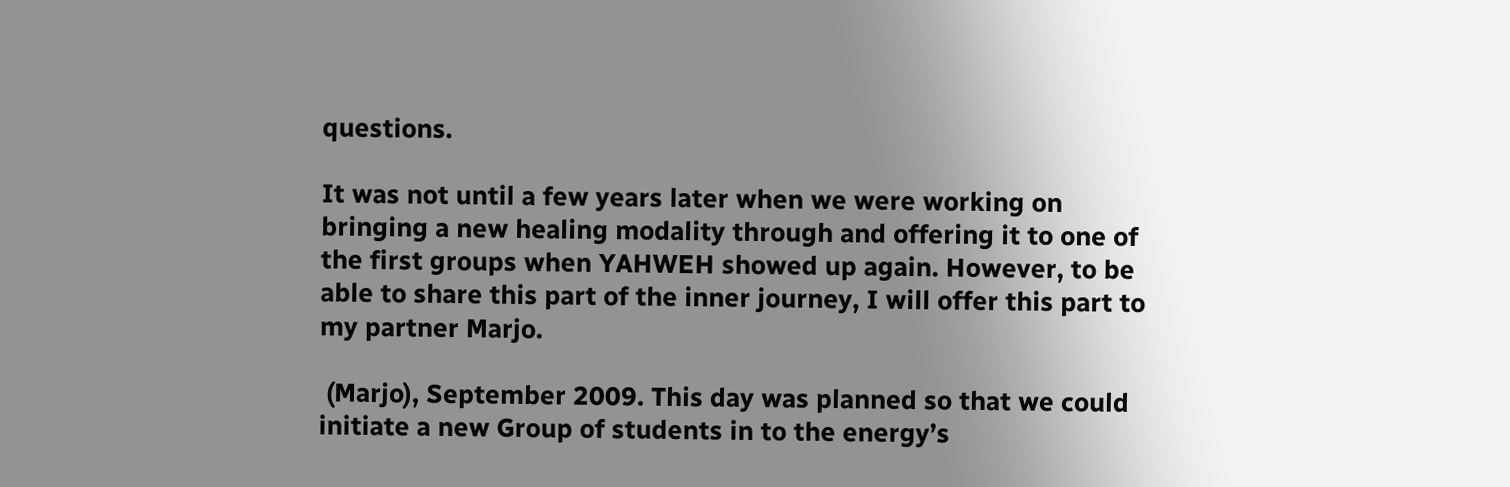questions.

It was not until a few years later when we were working on bringing a new healing modality through and offering it to one of the first groups when YAHWEH showed up again. However, to be able to share this part of the inner journey, I will offer this part to my partner Marjo.

 (Marjo), September 2009. This day was planned so that we could initiate a new Group of students in to the energy’s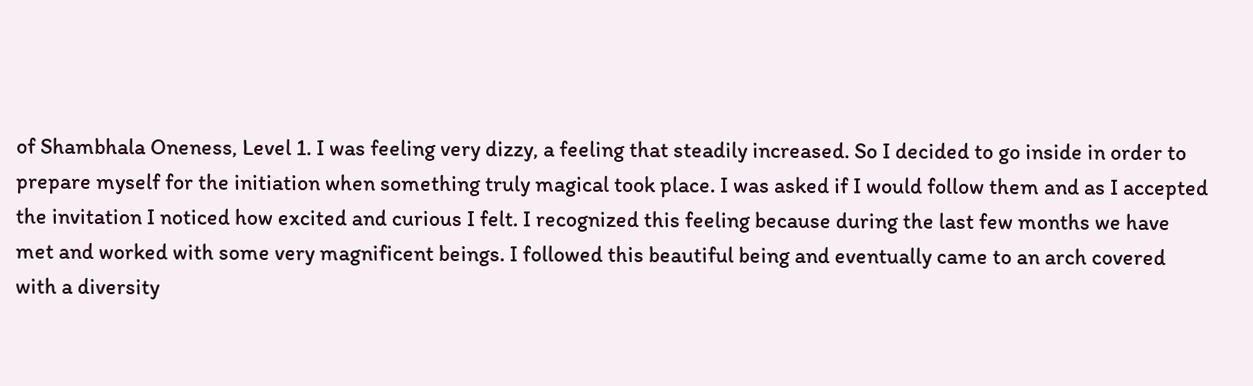of Shambhala Oneness, Level 1. I was feeling very dizzy, a feeling that steadily increased. So I decided to go inside in order to prepare myself for the initiation when something truly magical took place. I was asked if I would follow them and as I accepted the invitation I noticed how excited and curious I felt. I recognized this feeling because during the last few months we have met and worked with some very magnificent beings. I followed this beautiful being and eventually came to an arch covered with a diversity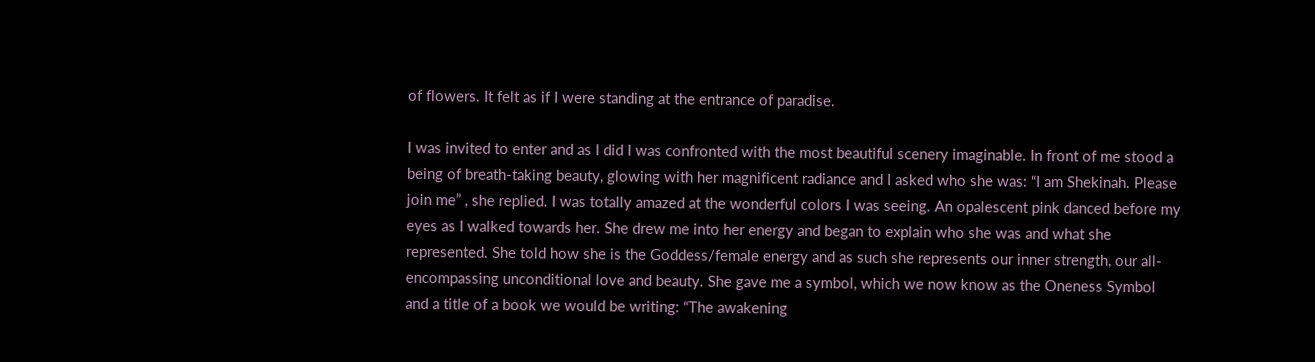of flowers. It felt as if I were standing at the entrance of paradise.

I was invited to enter and as I did I was confronted with the most beautiful scenery imaginable. In front of me stood a being of breath-taking beauty, glowing with her magnificent radiance and I asked who she was: “I am Shekinah. Please join me” , she replied. I was totally amazed at the wonderful colors I was seeing. An opalescent pink danced before my eyes as I walked towards her. She drew me into her energy and began to explain who she was and what she represented. She told how she is the Goddess/female energy and as such she represents our inner strength, our all-encompassing unconditional love and beauty. She gave me a symbol, which we now know as the Oneness Symbol and a title of a book we would be writing: “The awakening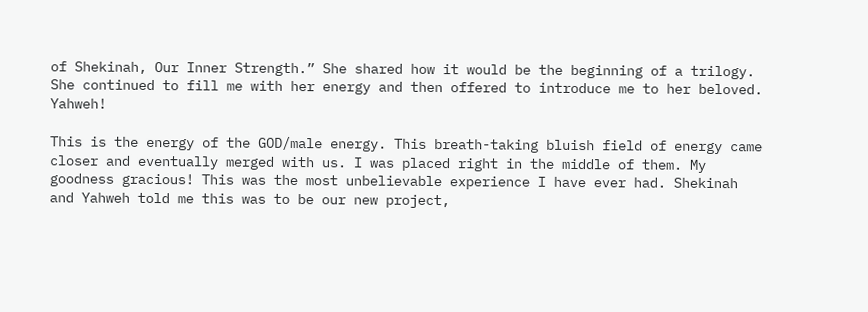of Shekinah, Our Inner Strength.” She shared how it would be the beginning of a trilogy. She continued to fill me with her energy and then offered to introduce me to her beloved. Yahweh!

This is the energy of the GOD/male energy. This breath-taking bluish field of energy came closer and eventually merged with us. I was placed right in the middle of them. My goodness gracious! This was the most unbelievable experience I have ever had. Shekinah and Yahweh told me this was to be our new project,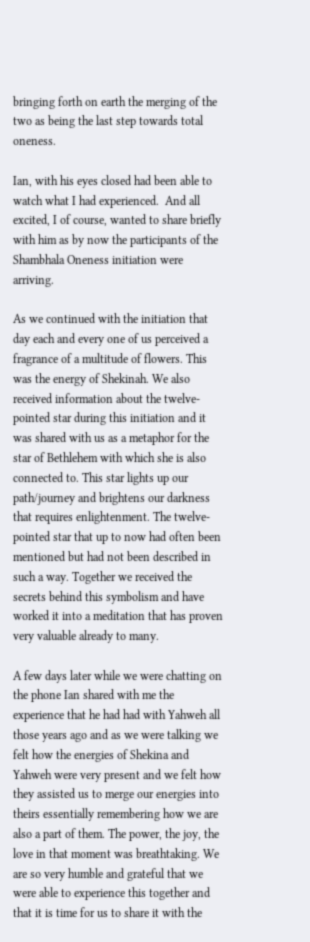bringing forth on earth the merging of the two as being the last step towards total oneness.

Ian, with his eyes closed had been able to watch what I had experienced.  And all excited, I of course, wanted to share briefly with him as by now the participants of the Shambhala Oneness initiation were arriving.

As we continued with the initiation that day each and every one of us perceived a fragrance of a multitude of flowers. This was the energy of Shekinah. We also received information about the twelve-pointed star during this initiation and it was shared with us as a metaphor for the star of Bethlehem with which she is also connected to. This star lights up our path/journey and brightens our darkness that requires enlightenment. The twelve-pointed star that up to now had often been mentioned but had not been described in such a way. Together we received the secrets behind this symbolism and have worked it into a meditation that has proven very valuable already to many.

A few days later while we were chatting on the phone Ian shared with me the experience that he had had with Yahweh all those years ago and as we were talking we felt how the energies of Shekina and Yahweh were very present and we felt how they assisted us to merge our energies into theirs essentially remembering how we are also a part of them. The power, the joy, the love in that moment was breathtaking. We are so very humble and grateful that we were able to experience this together and that it is time for us to share it with the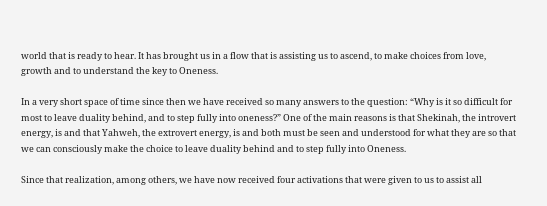world that is ready to hear. It has brought us in a flow that is assisting us to ascend, to make choices from love, growth and to understand the key to Oneness.

In a very short space of time since then we have received so many answers to the question: “Why is it so difficult for most to leave duality behind, and to step fully into oneness?” One of the main reasons is that Shekinah, the introvert energy, is and that Yahweh, the extrovert energy, is and both must be seen and understood for what they are so that we can consciously make the choice to leave duality behind and to step fully into Oneness.

Since that realization, among others, we have now received four activations that were given to us to assist all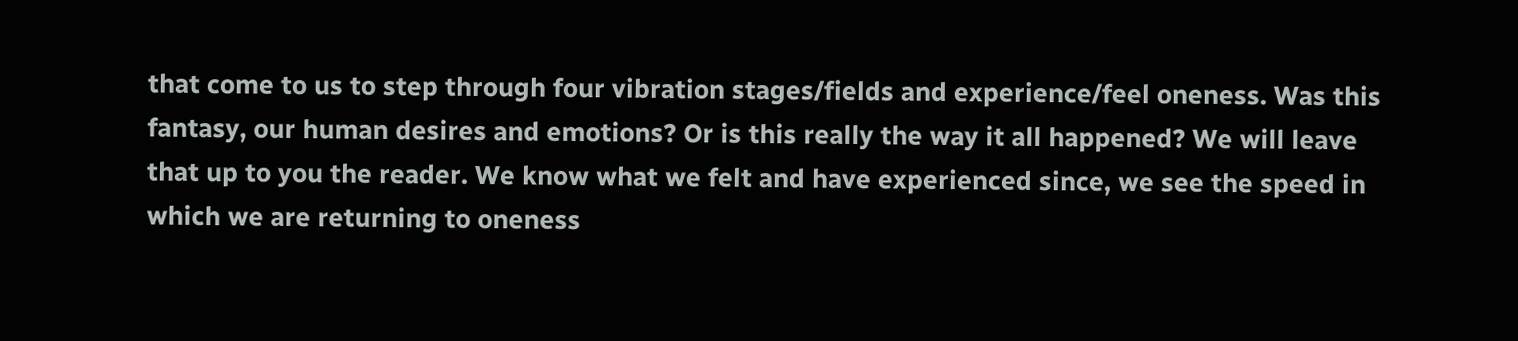that come to us to step through four vibration stages/fields and experience/feel oneness. Was this fantasy, our human desires and emotions? Or is this really the way it all happened? We will leave that up to you the reader. We know what we felt and have experienced since, we see the speed in which we are returning to oneness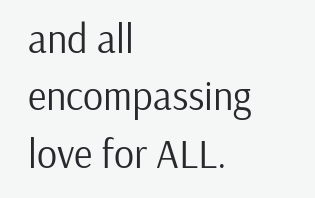and all encompassing love for ALL.